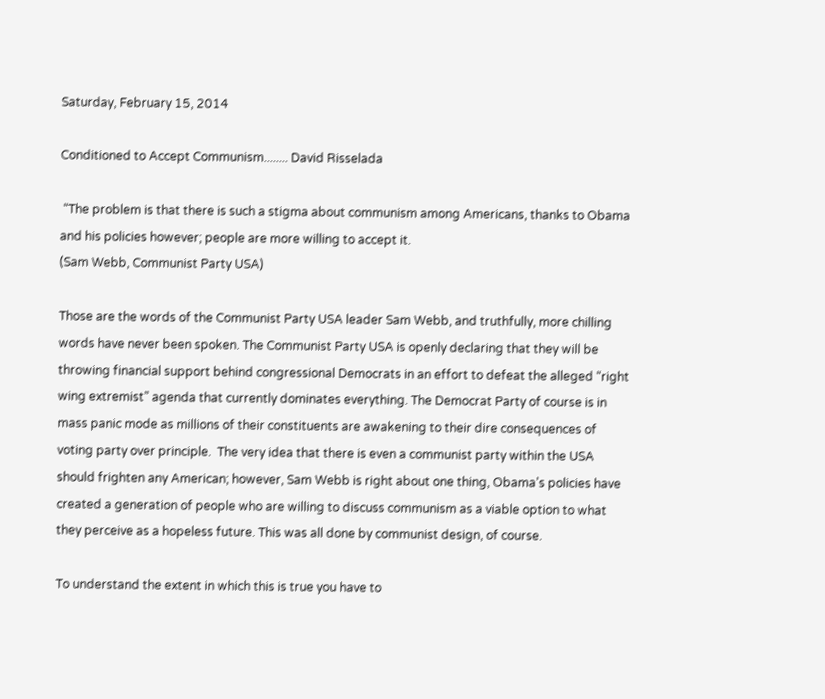Saturday, February 15, 2014

Conditioned to Accept Communism........ David Risselada

 “The problem is that there is such a stigma about communism among Americans, thanks to Obama and his policies however; people are more willing to accept it.
(Sam Webb, Communist Party USA)

Those are the words of the Communist Party USA leader Sam Webb, and truthfully, more chilling words have never been spoken. The Communist Party USA is openly declaring that they will be throwing financial support behind congressional Democrats in an effort to defeat the alleged “right wing extremist” agenda that currently dominates everything. The Democrat Party of course is in mass panic mode as millions of their constituents are awakening to their dire consequences of voting party over principle.  The very idea that there is even a communist party within the USA should frighten any American; however, Sam Webb is right about one thing, Obama’s policies have created a generation of people who are willing to discuss communism as a viable option to what they perceive as a hopeless future. This was all done by communist design, of course.

To understand the extent in which this is true you have to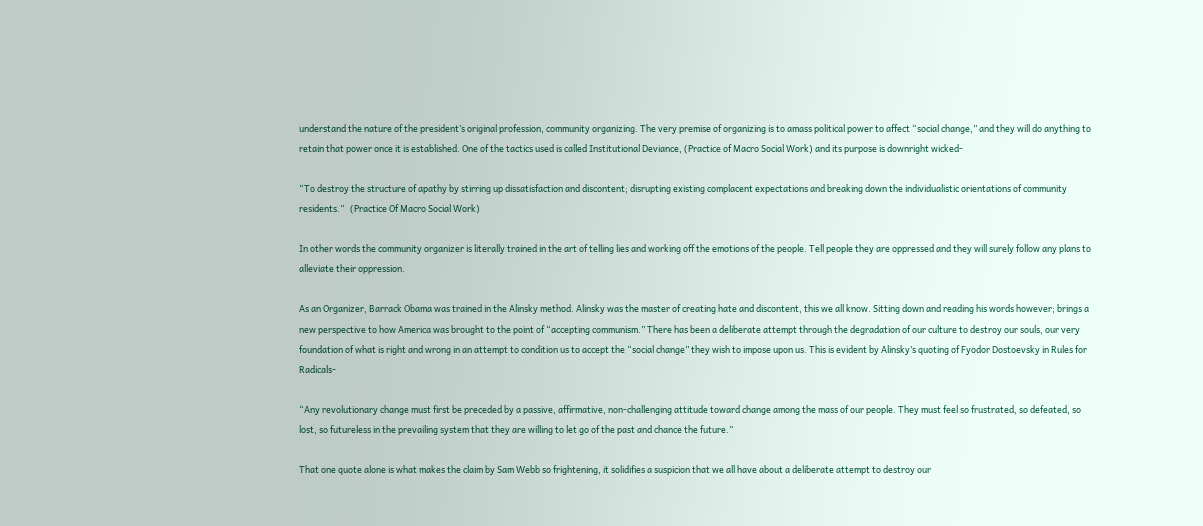understand the nature of the president’s original profession, community organizing. The very premise of organizing is to amass political power to affect “social change,” and they will do anything to retain that power once it is established. One of the tactics used is called Institutional Deviance, (Practice of Macro Social Work) and its purpose is downright wicked-

“To destroy the structure of apathy by stirring up dissatisfaction and discontent; disrupting existing complacent expectations and breaking down the individualistic orientations of community residents.”   (Practice Of Macro Social Work)

In other words the community organizer is literally trained in the art of telling lies and working off the emotions of the people. Tell people they are oppressed and they will surely follow any plans to alleviate their oppression.

As an Organizer, Barrack Obama was trained in the Alinsky method. Alinsky was the master of creating hate and discontent, this we all know. Sitting down and reading his words however; brings a new perspective to how America was brought to the point of “accepting communism.” There has been a deliberate attempt through the degradation of our culture to destroy our souls, our very foundation of what is right and wrong in an attempt to condition us to accept the “social change” they wish to impose upon us. This is evident by Alinsky’s quoting of Fyodor Dostoevsky in Rules for Radicals-

“Any revolutionary change must first be preceded by a passive, affirmative, non-challenging attitude toward change among the mass of our people. They must feel so frustrated, so defeated, so lost, so futureless in the prevailing system that they are willing to let go of the past and chance the future.”

That one quote alone is what makes the claim by Sam Webb so frightening, it solidifies a suspicion that we all have about a deliberate attempt to destroy our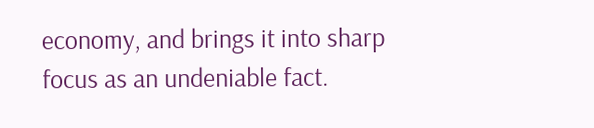economy, and brings it into sharp focus as an undeniable fact.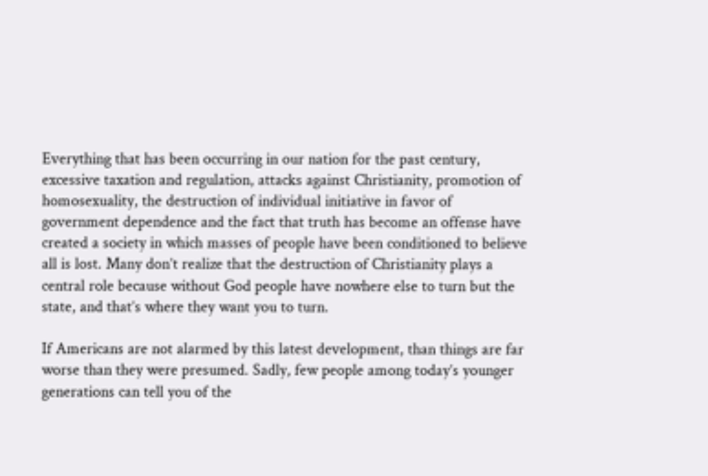Everything that has been occurring in our nation for the past century, excessive taxation and regulation, attacks against Christianity, promotion of homosexuality, the destruction of individual initiative in favor of government dependence and the fact that truth has become an offense have created a society in which masses of people have been conditioned to believe all is lost. Many don’t realize that the destruction of Christianity plays a central role because without God people have nowhere else to turn but the state, and that’s where they want you to turn.

If Americans are not alarmed by this latest development, than things are far worse than they were presumed. Sadly, few people among today’s younger generations can tell you of the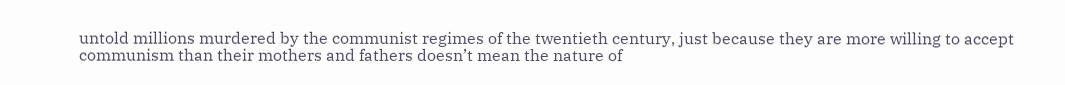untold millions murdered by the communist regimes of the twentieth century, just because they are more willing to accept communism than their mothers and fathers doesn’t mean the nature of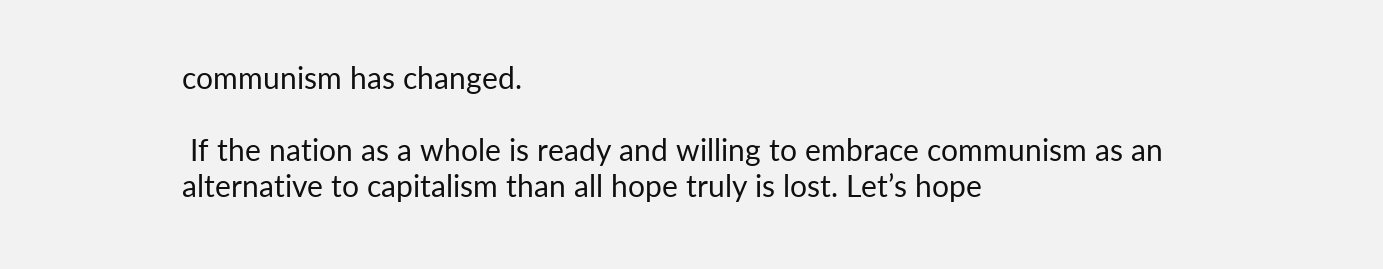communism has changed.

 If the nation as a whole is ready and willing to embrace communism as an alternative to capitalism than all hope truly is lost. Let’s hope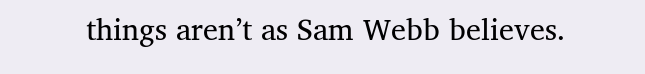things aren’t as Sam Webb believes.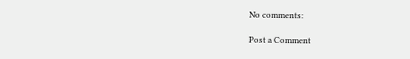No comments:

Post a Comment